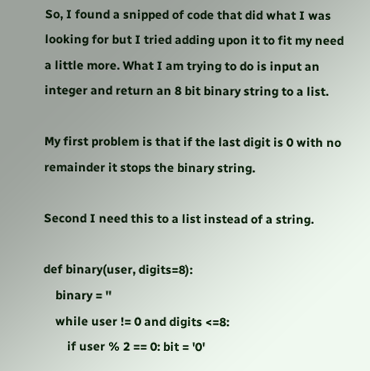So, I found a snipped of code that did what I was looking for but I tried adding upon it to fit my need a little more. What I am trying to do is input an integer and return an 8 bit binary string to a list.

My first problem is that if the last digit is 0 with no remainder it stops the binary string.

Second I need this to a list instead of a string.

def binary(user, digits=8):
    binary = ''
    while user != 0 and digits <=8:
        if user % 2 == 0: bit = '0'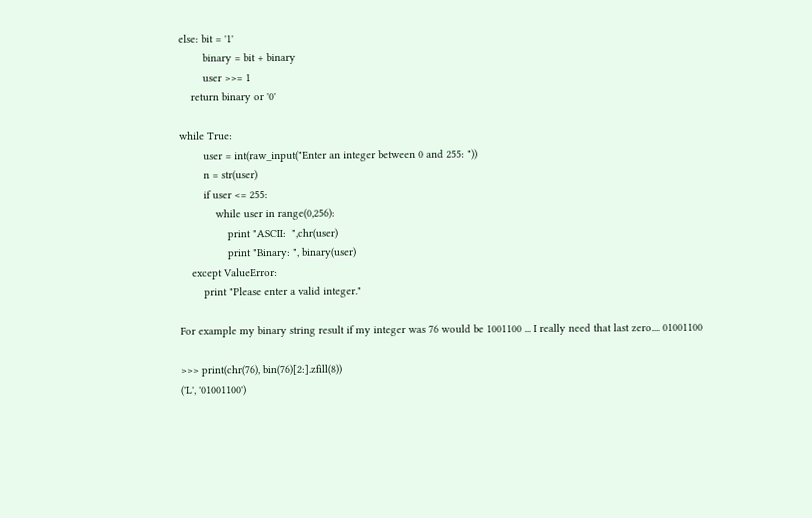else: bit = '1'
        binary = bit + binary
        user >>= 1
    return binary or '0'

while True:
        user = int(raw_input("Enter an integer between 0 and 255: "))
        n = str(user)
        if user <= 255:
            while user in range(0,256):
                print "ASCII:  ",chr(user)
                print "Binary: ", binary(user)
    except ValueError:
        print "Please enter a valid integer."

For example my binary string result if my integer was 76 would be 1001100 ... I really need that last zero.... 01001100

>>> print(chr(76), bin(76)[2:].zfill(8))
('L', '01001100')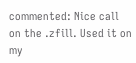commented: Nice call on the .zfill. Used it on my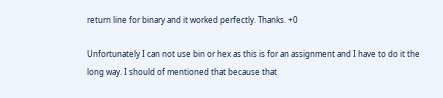return line for binary and it worked perfectly. Thanks. +0

Unfortunately I can not use bin or hex as this is for an assignment and I have to do it the long way. I should of mentioned that because that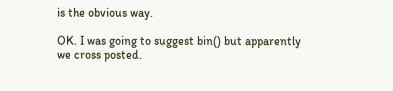is the obvious way.

OK. I was going to suggest bin() but apparently we cross posted.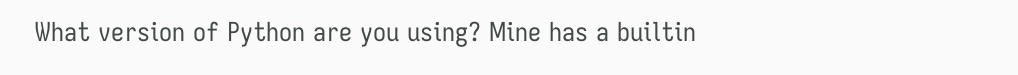What version of Python are you using? Mine has a builtin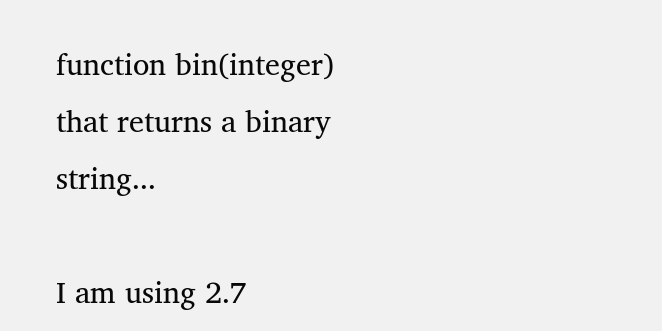function bin(integer) that returns a binary string...

I am using 2.7